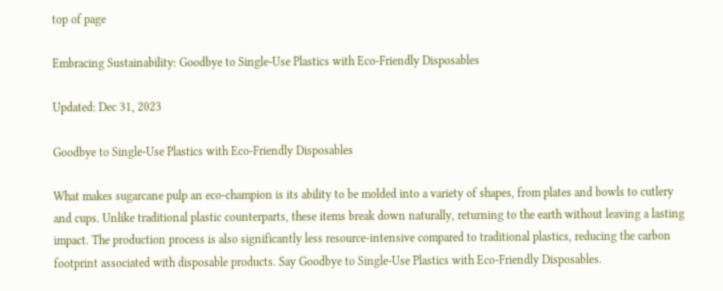top of page

Embracing Sustainability: Goodbye to Single-Use Plastics with Eco-Friendly Disposables

Updated: Dec 31, 2023

Goodbye to Single-Use Plastics with Eco-Friendly Disposables

What makes sugarcane pulp an eco-champion is its ability to be molded into a variety of shapes, from plates and bowls to cutlery and cups. Unlike traditional plastic counterparts, these items break down naturally, returning to the earth without leaving a lasting impact. The production process is also significantly less resource-intensive compared to traditional plastics, reducing the carbon footprint associated with disposable products. Say Goodbye to Single-Use Plastics with Eco-Friendly Disposables.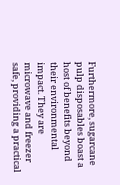Furthermore, sugarcane pulp disposables boast a host of benefits beyond their environmental impact. They are microwave and freezer safe, providing a practical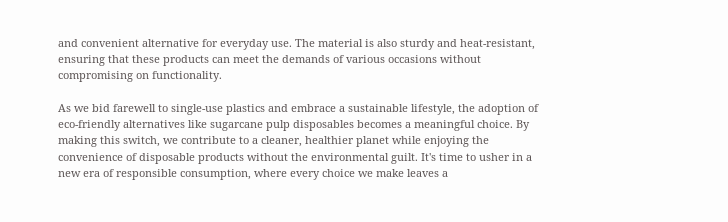and convenient alternative for everyday use. The material is also sturdy and heat-resistant, ensuring that these products can meet the demands of various occasions without compromising on functionality.

As we bid farewell to single-use plastics and embrace a sustainable lifestyle, the adoption of eco-friendly alternatives like sugarcane pulp disposables becomes a meaningful choice. By making this switch, we contribute to a cleaner, healthier planet while enjoying the convenience of disposable products without the environmental guilt. It's time to usher in a new era of responsible consumption, where every choice we make leaves a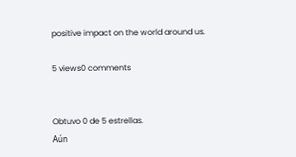positive impact on the world around us.

5 views0 comments


Obtuvo 0 de 5 estrellas.
Aún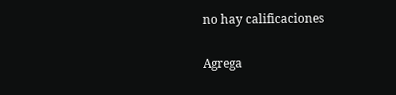no hay calificaciones

Agrega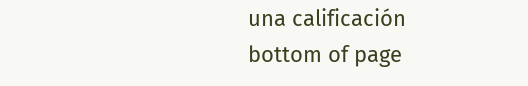una calificación
bottom of page